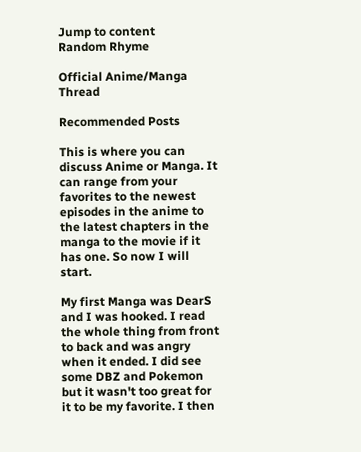Jump to content
Random Rhyme

Official Anime/Manga Thread

Recommended Posts

This is where you can discuss Anime or Manga. It can range from your favorites to the newest episodes in the anime to the latest chapters in the manga to the movie if it has one. So now I will start.

My first Manga was DearS and I was hooked. I read the whole thing from front to back and was angry when it ended. I did see some DBZ and Pokemon but it wasn't too great for it to be my favorite. I then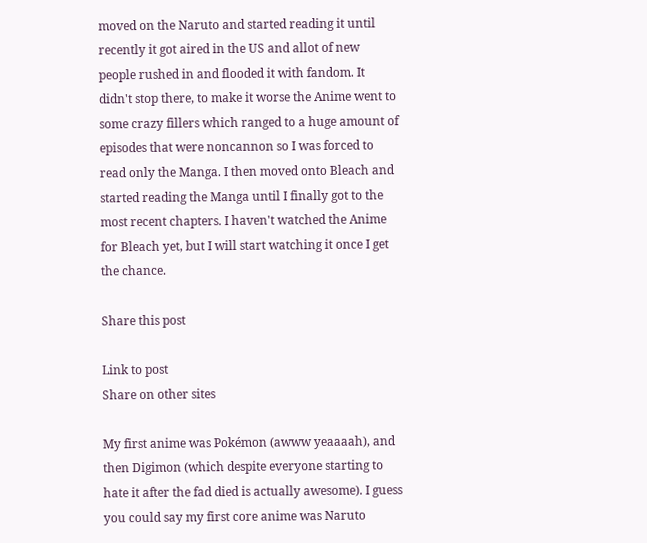moved on the Naruto and started reading it until recently it got aired in the US and allot of new people rushed in and flooded it with fandom. It didn't stop there, to make it worse the Anime went to some crazy fillers which ranged to a huge amount of episodes that were noncannon so I was forced to read only the Manga. I then moved onto Bleach and started reading the Manga until I finally got to the most recent chapters. I haven't watched the Anime for Bleach yet, but I will start watching it once I get the chance.

Share this post

Link to post
Share on other sites

My first anime was Pokémon (awww yeaaaah), and then Digimon (which despite everyone starting to hate it after the fad died is actually awesome). I guess you could say my first core anime was Naruto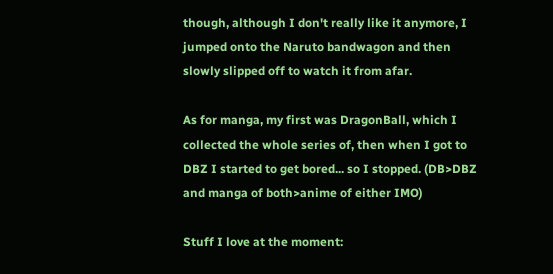though, although I don't really like it anymore, I jumped onto the Naruto bandwagon and then slowly slipped off to watch it from afar.

As for manga, my first was DragonBall, which I collected the whole series of, then when I got to DBZ I started to get bored... so I stopped. (DB>DBZ and manga of both>anime of either IMO)

Stuff I love at the moment: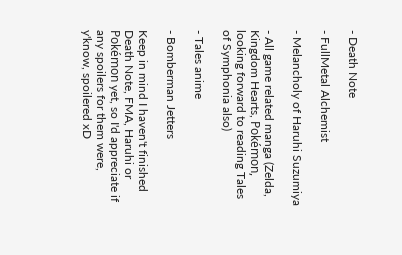- Death Note

- FullMetal Alchemist

- Melancholy of Haruhi Suzumiya

- All game related manga (Zelda, Kingdom Hearts, Pokémon, looking forward to reading Tales of Symphonia also)

- Tales anime

- Bomberman Jetters

Keep in mind I haven't finished Death Note, FMA, Haruhi or Pokémon yet, so I'd appreciate if any spoilers for them were, y'know, spoilered xD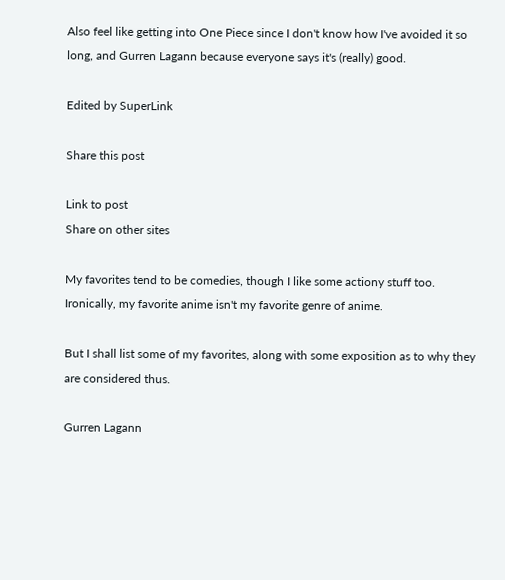Also feel like getting into One Piece since I don't know how I've avoided it so long, and Gurren Lagann because everyone says it's (really) good.

Edited by SuperLink

Share this post

Link to post
Share on other sites

My favorites tend to be comedies, though I like some actiony stuff too. Ironically, my favorite anime isn't my favorite genre of anime.

But I shall list some of my favorites, along with some exposition as to why they are considered thus.

Gurren Lagann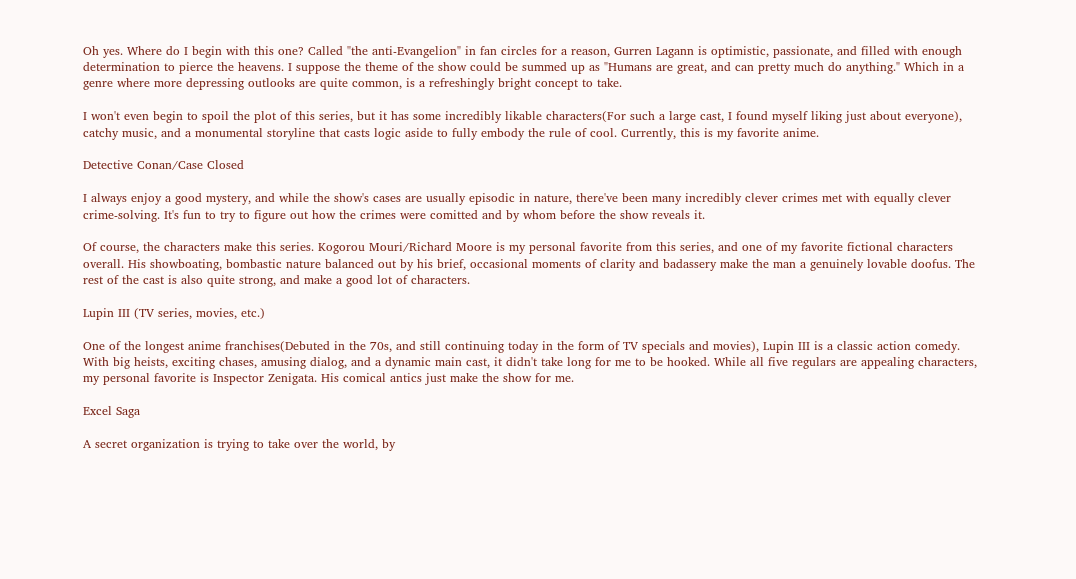Oh yes. Where do I begin with this one? Called "the anti-Evangelion" in fan circles for a reason, Gurren Lagann is optimistic, passionate, and filled with enough determination to pierce the heavens. I suppose the theme of the show could be summed up as "Humans are great, and can pretty much do anything." Which in a genre where more depressing outlooks are quite common, is a refreshingly bright concept to take.

I won't even begin to spoil the plot of this series, but it has some incredibly likable characters(For such a large cast, I found myself liking just about everyone), catchy music, and a monumental storyline that casts logic aside to fully embody the rule of cool. Currently, this is my favorite anime.

Detective Conan/Case Closed

I always enjoy a good mystery, and while the show's cases are usually episodic in nature, there've been many incredibly clever crimes met with equally clever crime-solving. It's fun to try to figure out how the crimes were comitted and by whom before the show reveals it.

Of course, the characters make this series. Kogorou Mouri/Richard Moore is my personal favorite from this series, and one of my favorite fictional characters overall. His showboating, bombastic nature balanced out by his brief, occasional moments of clarity and badassery make the man a genuinely lovable doofus. The rest of the cast is also quite strong, and make a good lot of characters.

Lupin III (TV series, movies, etc.)

One of the longest anime franchises(Debuted in the 70s, and still continuing today in the form of TV specials and movies), Lupin III is a classic action comedy. With big heists, exciting chases, amusing dialog, and a dynamic main cast, it didn't take long for me to be hooked. While all five regulars are appealing characters, my personal favorite is Inspector Zenigata. His comical antics just make the show for me.

Excel Saga

A secret organization is trying to take over the world, by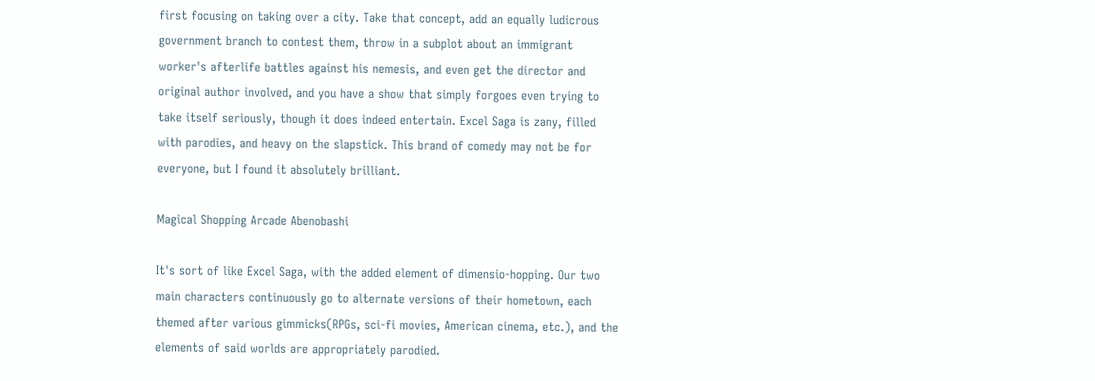first focusing on taking over a city. Take that concept, add an equally ludicrous government branch to contest them, throw in a subplot about an immigrant worker's afterlife battles against his nemesis, and even get the director and original author involved, and you have a show that simply forgoes even trying to take itself seriously, though it does indeed entertain. Excel Saga is zany, filled with parodies, and heavy on the slapstick. This brand of comedy may not be for everyone, but I found it absolutely brilliant.

Magical Shopping Arcade Abenobashi

It's sort of like Excel Saga, with the added element of dimensio-hopping. Our two main characters continuously go to alternate versions of their hometown, each themed after various gimmicks(RPGs, sci-fi movies, American cinema, etc.), and the elements of said worlds are appropriately parodied.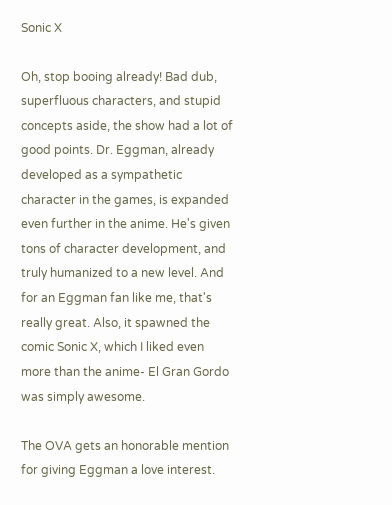Sonic X

Oh, stop booing already! Bad dub, superfluous characters, and stupid concepts aside, the show had a lot of good points. Dr. Eggman, already developed as a sympathetic character in the games, is expanded even further in the anime. He's given tons of character development, and truly humanized to a new level. And for an Eggman fan like me, that's really great. Also, it spawned the comic Sonic X, which I liked even more than the anime- El Gran Gordo was simply awesome.

The OVA gets an honorable mention for giving Eggman a love interest.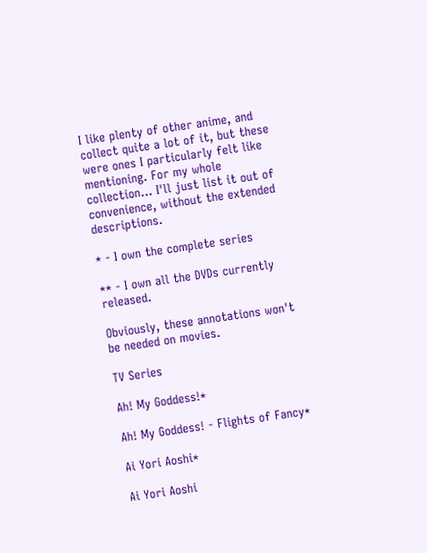I like plenty of other anime, and collect quite a lot of it, but these were ones I particularly felt like mentioning. For my whole collection... I'll just list it out of convenience, without the extended descriptions.

* - I own the complete series

** - I own all the DVDs currently released.

Obviously, these annotations won't be needed on movies.

TV Series

Ah! My Goddess!*

Ah! My Goddess! - Flights of Fancy*

Ai Yori Aoshi*

Ai Yori Aoshi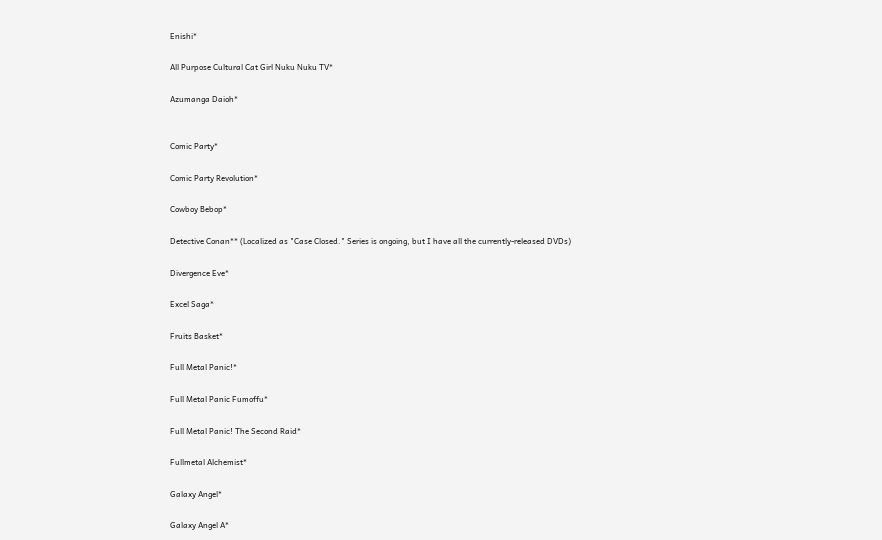Enishi*

All Purpose Cultural Cat Girl Nuku Nuku TV*

Azumanga Daioh*


Comic Party*

Comic Party Revolution*

Cowboy Bebop*

Detective Conan** (Localized as "Case Closed." Series is ongoing, but I have all the currently-released DVDs)

Divergence Eve*

Excel Saga*

Fruits Basket*

Full Metal Panic!*

Full Metal Panic Fumoffu*

Full Metal Panic! The Second Raid*

Fullmetal Alchemist*

Galaxy Angel*

Galaxy Angel A*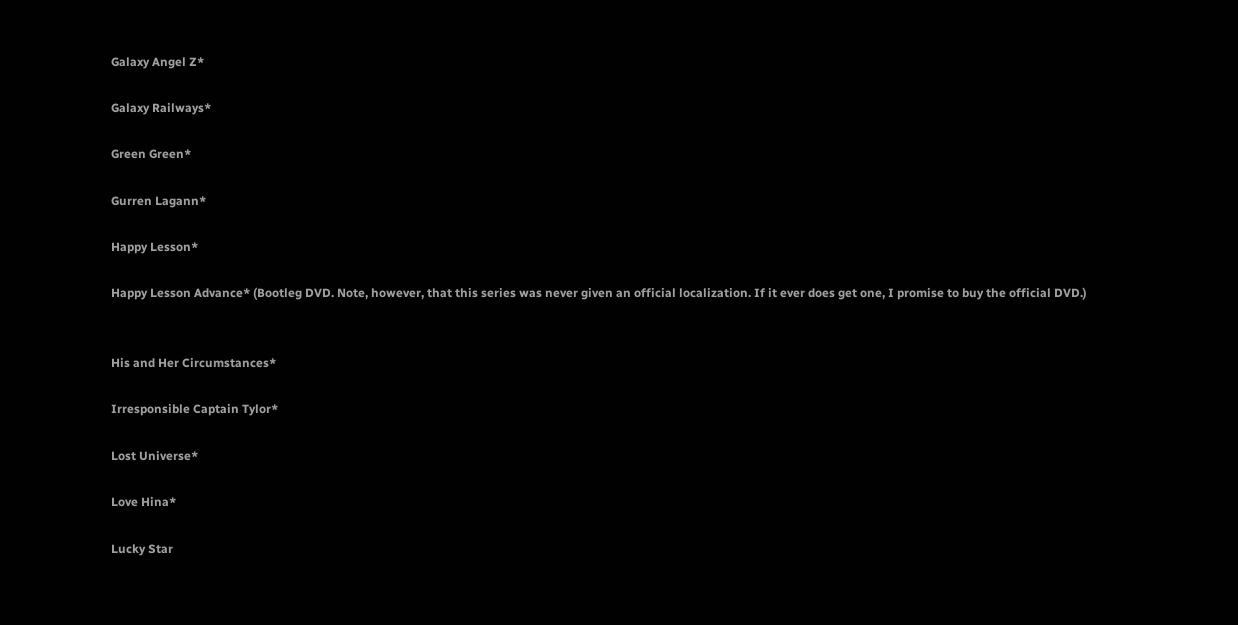Galaxy Angel Z*

Galaxy Railways*

Green Green*

Gurren Lagann*

Happy Lesson*

Happy Lesson Advance* (Bootleg DVD. Note, however, that this series was never given an official localization. If it ever does get one, I promise to buy the official DVD.)


His and Her Circumstances*

Irresponsible Captain Tylor*

Lost Universe*

Love Hina*

Lucky Star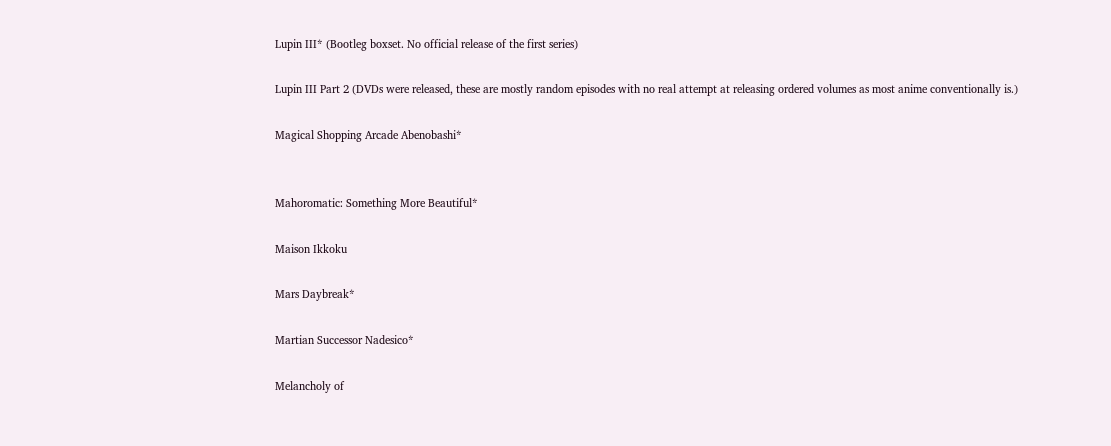Lupin III* (Bootleg boxset. No official release of the first series)

Lupin III Part 2 (DVDs were released, these are mostly random episodes with no real attempt at releasing ordered volumes as most anime conventionally is.)

Magical Shopping Arcade Abenobashi*


Mahoromatic: Something More Beautiful*

Maison Ikkoku

Mars Daybreak*

Martian Successor Nadesico*

Melancholy of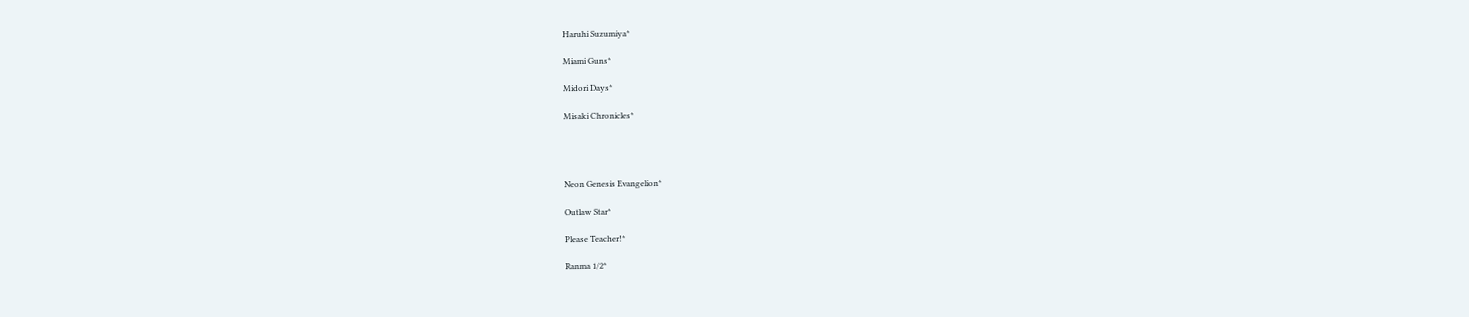Haruhi Suzumiya*

Miami Guns*

Midori Days*

Misaki Chronicles*




Neon Genesis Evangelion*

Outlaw Star*

Please Teacher!*

Ranma 1/2*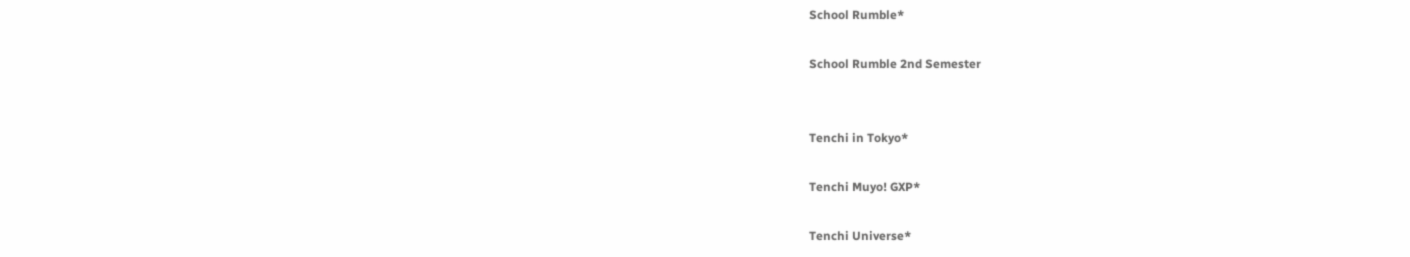School Rumble*

School Rumble 2nd Semester


Tenchi in Tokyo*

Tenchi Muyo! GXP*

Tenchi Universe*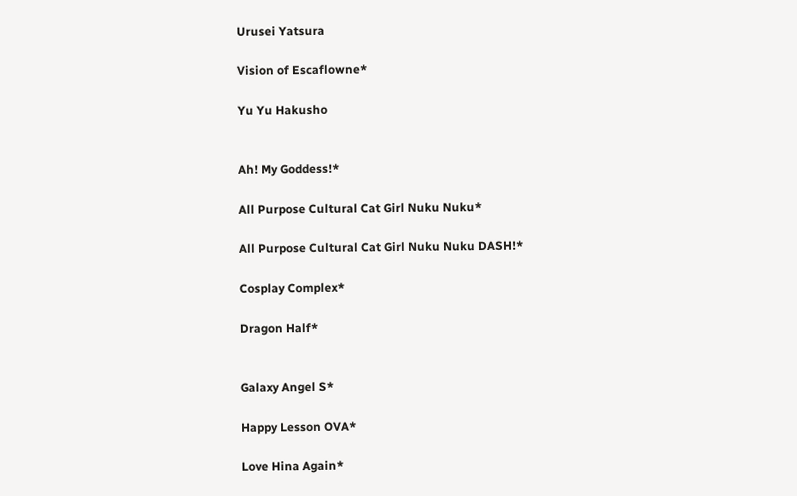Urusei Yatsura

Vision of Escaflowne*

Yu Yu Hakusho


Ah! My Goddess!*

All Purpose Cultural Cat Girl Nuku Nuku*

All Purpose Cultural Cat Girl Nuku Nuku DASH!*

Cosplay Complex*

Dragon Half*


Galaxy Angel S*

Happy Lesson OVA*

Love Hina Again*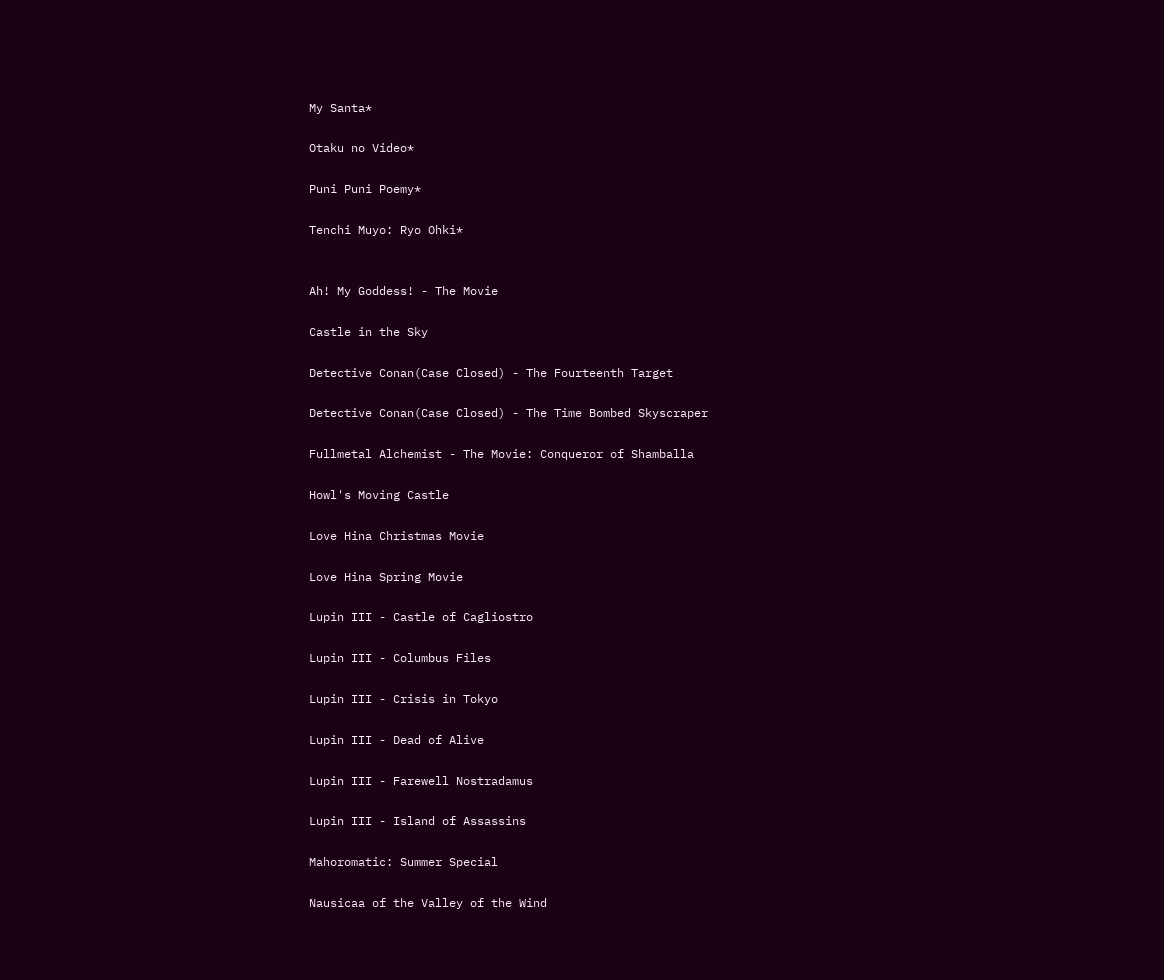My Santa*

Otaku no Video*

Puni Puni Poemy*

Tenchi Muyo: Ryo Ohki*


Ah! My Goddess! - The Movie

Castle in the Sky

Detective Conan(Case Closed) - The Fourteenth Target

Detective Conan(Case Closed) - The Time Bombed Skyscraper

Fullmetal Alchemist - The Movie: Conqueror of Shamballa

Howl's Moving Castle

Love Hina Christmas Movie

Love Hina Spring Movie

Lupin III - Castle of Cagliostro

Lupin III - Columbus Files

Lupin III - Crisis in Tokyo

Lupin III - Dead of Alive

Lupin III - Farewell Nostradamus

Lupin III - Island of Assassins

Mahoromatic: Summer Special

Nausicaa of the Valley of the Wind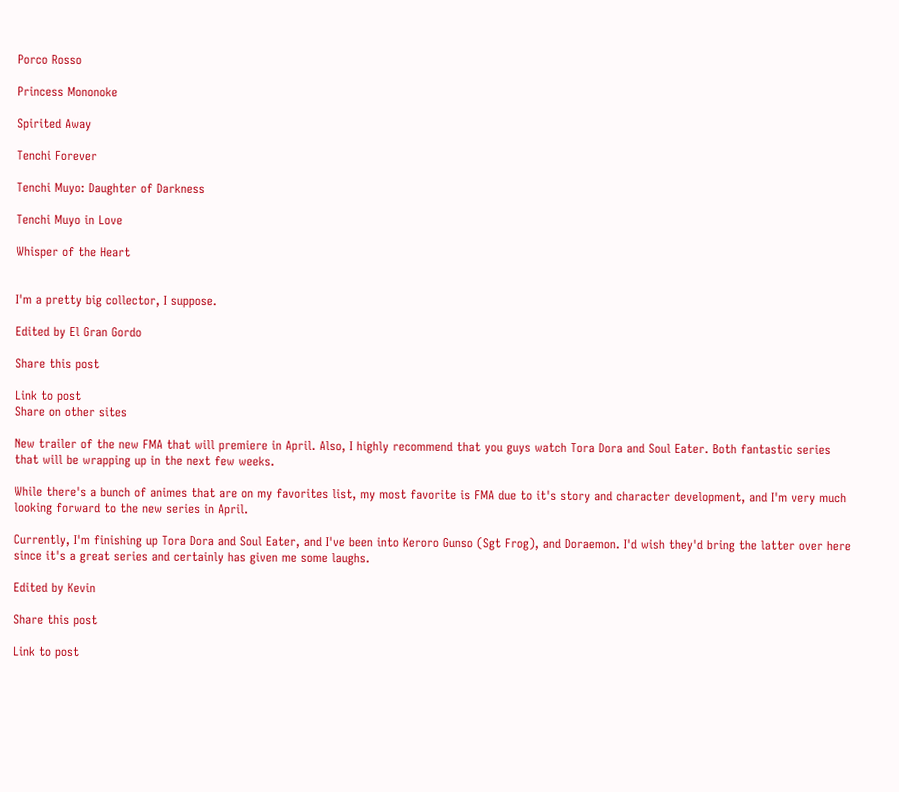Porco Rosso

Princess Mononoke

Spirited Away

Tenchi Forever

Tenchi Muyo: Daughter of Darkness

Tenchi Muyo in Love

Whisper of the Heart


I'm a pretty big collector, I suppose.

Edited by El Gran Gordo

Share this post

Link to post
Share on other sites

New trailer of the new FMA that will premiere in April. Also, I highly recommend that you guys watch Tora Dora and Soul Eater. Both fantastic series that will be wrapping up in the next few weeks.

While there's a bunch of animes that are on my favorites list, my most favorite is FMA due to it's story and character development, and I'm very much looking forward to the new series in April.

Currently, I'm finishing up Tora Dora and Soul Eater, and I've been into Keroro Gunso (Sgt Frog), and Doraemon. I'd wish they'd bring the latter over here since it's a great series and certainly has given me some laughs.

Edited by Kevin

Share this post

Link to post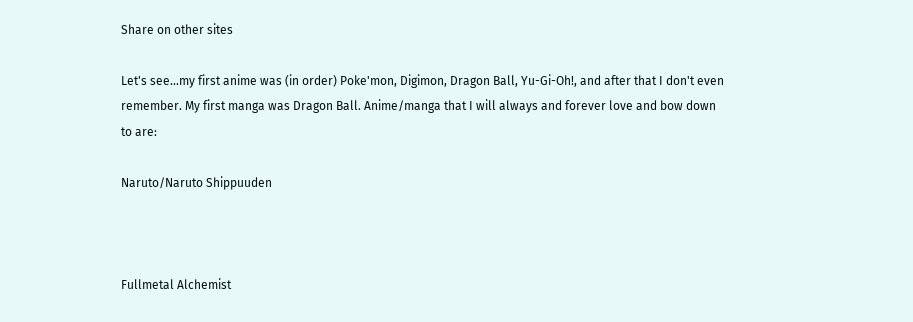Share on other sites

Let's see...my first anime was (in order) Poke'mon, Digimon, Dragon Ball, Yu-Gi-Oh!, and after that I don't even remember. My first manga was Dragon Ball. Anime/manga that I will always and forever love and bow down to are:

Naruto/Naruto Shippuuden



Fullmetal Alchemist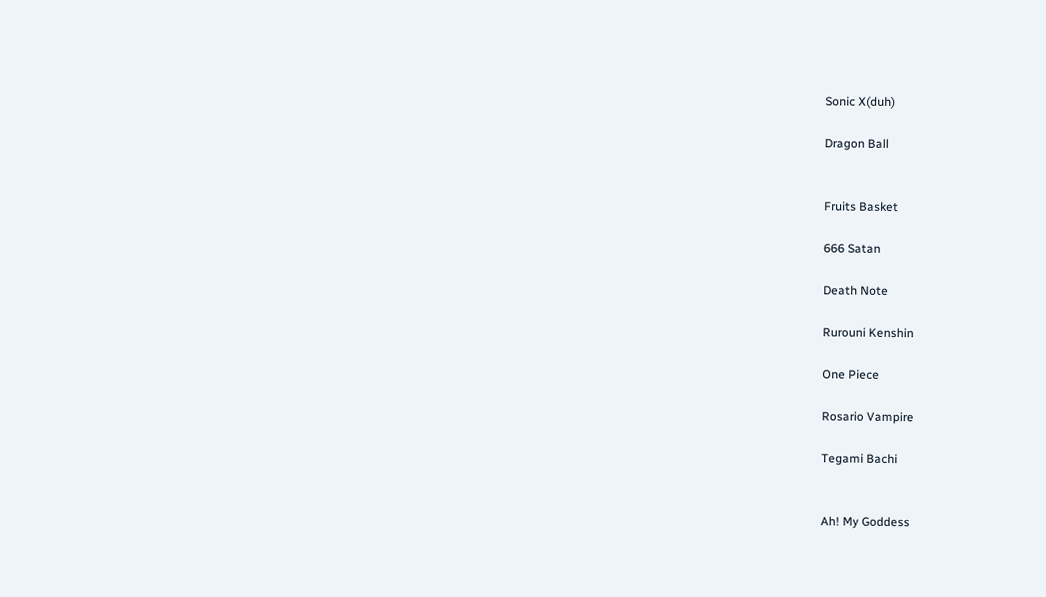Sonic X(duh)

Dragon Ball


Fruits Basket

666 Satan

Death Note

Rurouni Kenshin

One Piece

Rosario Vampire

Tegami Bachi


Ah! My Goddess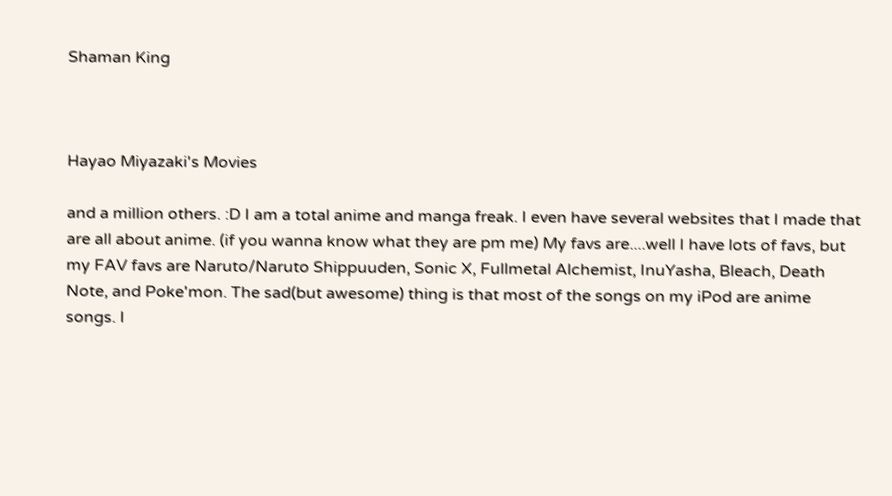Shaman King



Hayao Miyazaki's Movies

and a million others. :D I am a total anime and manga freak. I even have several websites that I made that are all about anime. (if you wanna know what they are pm me) My favs are....well I have lots of favs, but my FAV favs are Naruto/Naruto Shippuuden, Sonic X, Fullmetal Alchemist, InuYasha, Bleach, Death Note, and Poke'mon. The sad(but awesome) thing is that most of the songs on my iPod are anime songs. I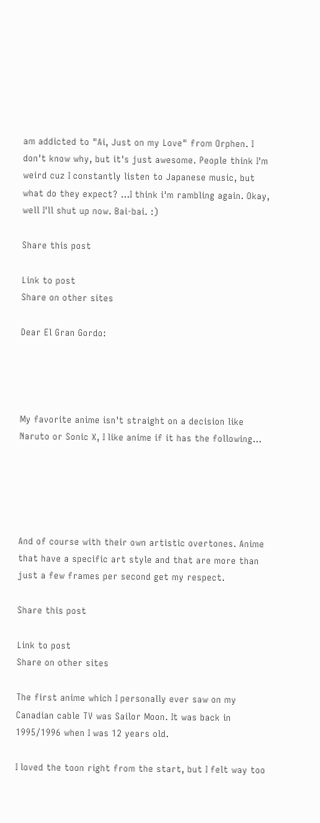am addicted to "Ai, Just on my Love" from Orphen. I don't know why, but it's just awesome. People think I'm weird cuz I constantly listen to Japanese music, but what do they expect? ...I think i'm rambling again. Okay, well I'll shut up now. Bai-bai. :)

Share this post

Link to post
Share on other sites

Dear El Gran Gordo:




My favorite anime isn't straight on a decision like Naruto or Sonic X, I like anime if it has the following...





And of course with their own artistic overtones. Anime that have a specific art style and that are more than just a few frames per second get my respect.

Share this post

Link to post
Share on other sites

The first anime which I personally ever saw on my Canadian cable TV was Sailor Moon. It was back in 1995/1996 when I was 12 years old.

I loved the toon right from the start, but I felt way too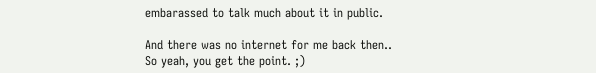embarassed to talk much about it in public.

And there was no internet for me back then.. So yeah, you get the point. ;)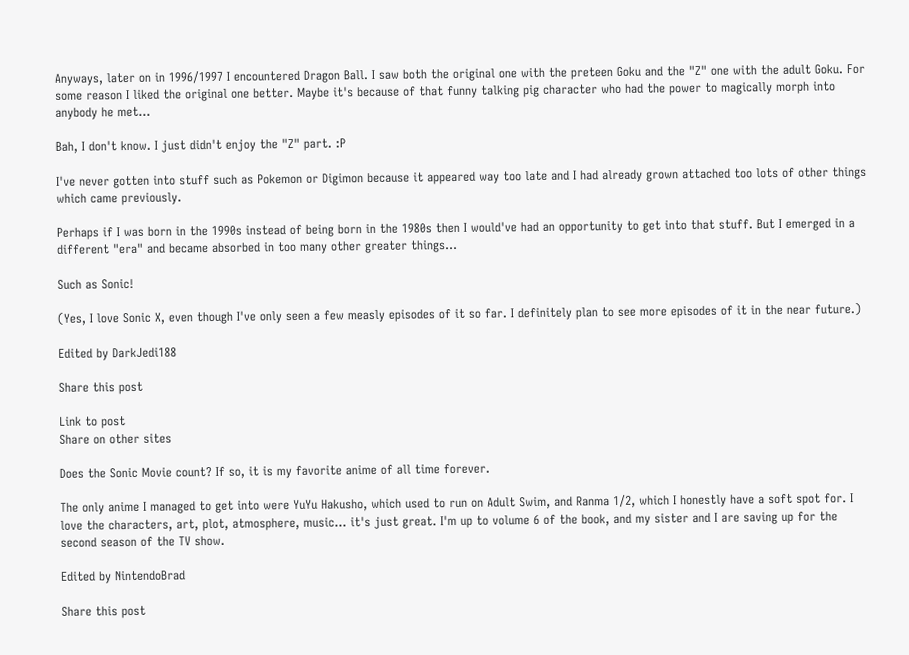Anyways, later on in 1996/1997 I encountered Dragon Ball. I saw both the original one with the preteen Goku and the "Z" one with the adult Goku. For some reason I liked the original one better. Maybe it's because of that funny talking pig character who had the power to magically morph into anybody he met...

Bah, I don't know. I just didn't enjoy the "Z" part. :P

I've never gotten into stuff such as Pokemon or Digimon because it appeared way too late and I had already grown attached too lots of other things which came previously.

Perhaps if I was born in the 1990s instead of being born in the 1980s then I would've had an opportunity to get into that stuff. But I emerged in a different "era" and became absorbed in too many other greater things...

Such as Sonic!

(Yes, I love Sonic X, even though I've only seen a few measly episodes of it so far. I definitely plan to see more episodes of it in the near future.)

Edited by DarkJedi188

Share this post

Link to post
Share on other sites

Does the Sonic Movie count? If so, it is my favorite anime of all time forever.

The only anime I managed to get into were YuYu Hakusho, which used to run on Adult Swim, and Ranma 1/2, which I honestly have a soft spot for. I love the characters, art, plot, atmosphere, music... it's just great. I'm up to volume 6 of the book, and my sister and I are saving up for the second season of the TV show.

Edited by NintendoBrad

Share this post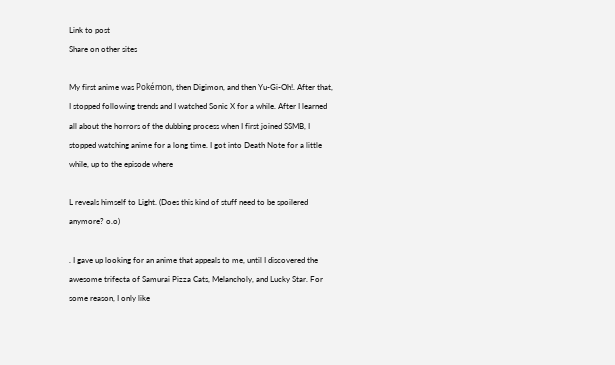Link to post
Share on other sites

My first anime was Pokémon, then Digimon, and then Yu-Gi-Oh!. After that, I stopped following trends and I watched Sonic X for a while. After I learned all about the horrors of the dubbing process when I first joined SSMB, I stopped watching anime for a long time. I got into Death Note for a little while, up to the episode where

L reveals himself to Light. (Does this kind of stuff need to be spoilered anymore? o.o)

. I gave up looking for an anime that appeals to me, until I discovered the awesome trifecta of Samurai Pizza Cats, Melancholy, and Lucky Star. For some reason, I only like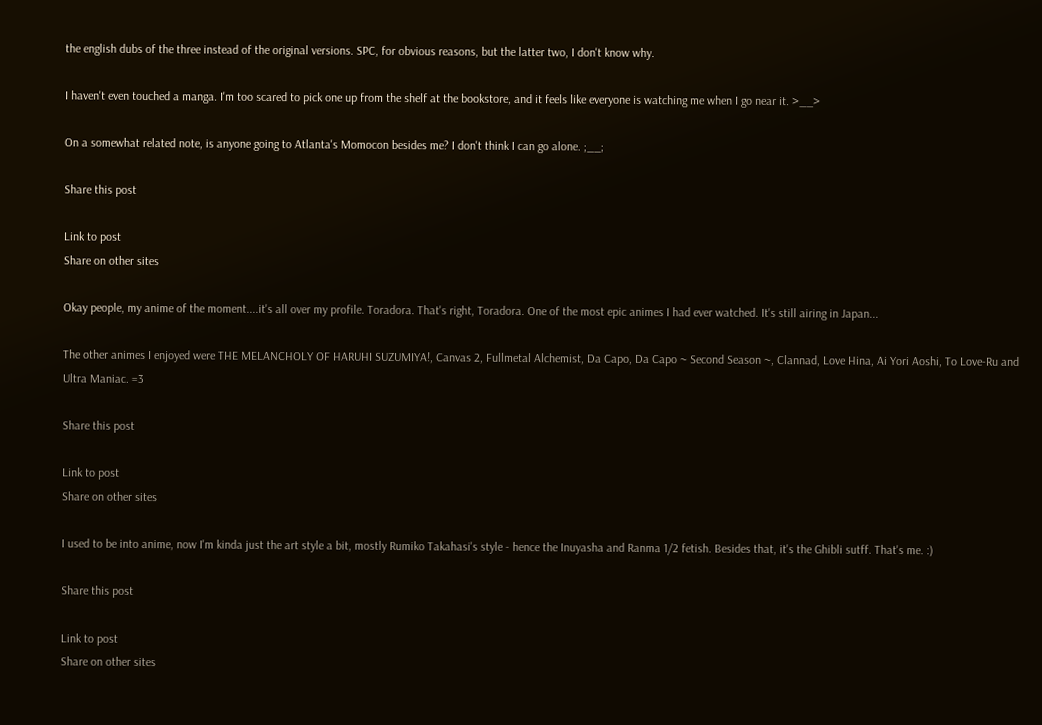the english dubs of the three instead of the original versions. SPC, for obvious reasons, but the latter two, I don't know why.

I haven't even touched a manga. I'm too scared to pick one up from the shelf at the bookstore, and it feels like everyone is watching me when I go near it. >__>

On a somewhat related note, is anyone going to Atlanta's Momocon besides me? I don't think I can go alone. ;__;

Share this post

Link to post
Share on other sites

Okay people, my anime of the moment....it's all over my profile. Toradora. That's right, Toradora. One of the most epic animes I had ever watched. It's still airing in Japan...

The other animes I enjoyed were THE MELANCHOLY OF HARUHI SUZUMIYA!, Canvas 2, Fullmetal Alchemist, Da Capo, Da Capo ~ Second Season ~, Clannad, Love Hina, Ai Yori Aoshi, To Love-Ru and Ultra Maniac. =3

Share this post

Link to post
Share on other sites

I used to be into anime, now I'm kinda just the art style a bit, mostly Rumiko Takahasi's style - hence the Inuyasha and Ranma 1/2 fetish. Besides that, it's the Ghibli sutff. That's me. :)

Share this post

Link to post
Share on other sites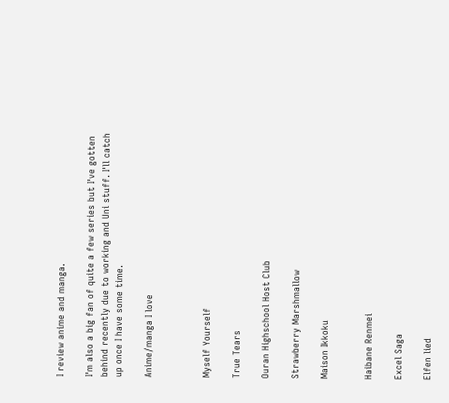I review anime and manga.

I'm also a big fan of quite a few series but I've gotten behind recently due to working and Uni stuff. I'll catch up once I have some time.

Anime/manga I love



Myself Yourself

True Tears

Ouran Highschool Host Club

Strawberry Marshmallow

Maison Ikkoku


Haibane Renmei

Excel Saga

Elfen lied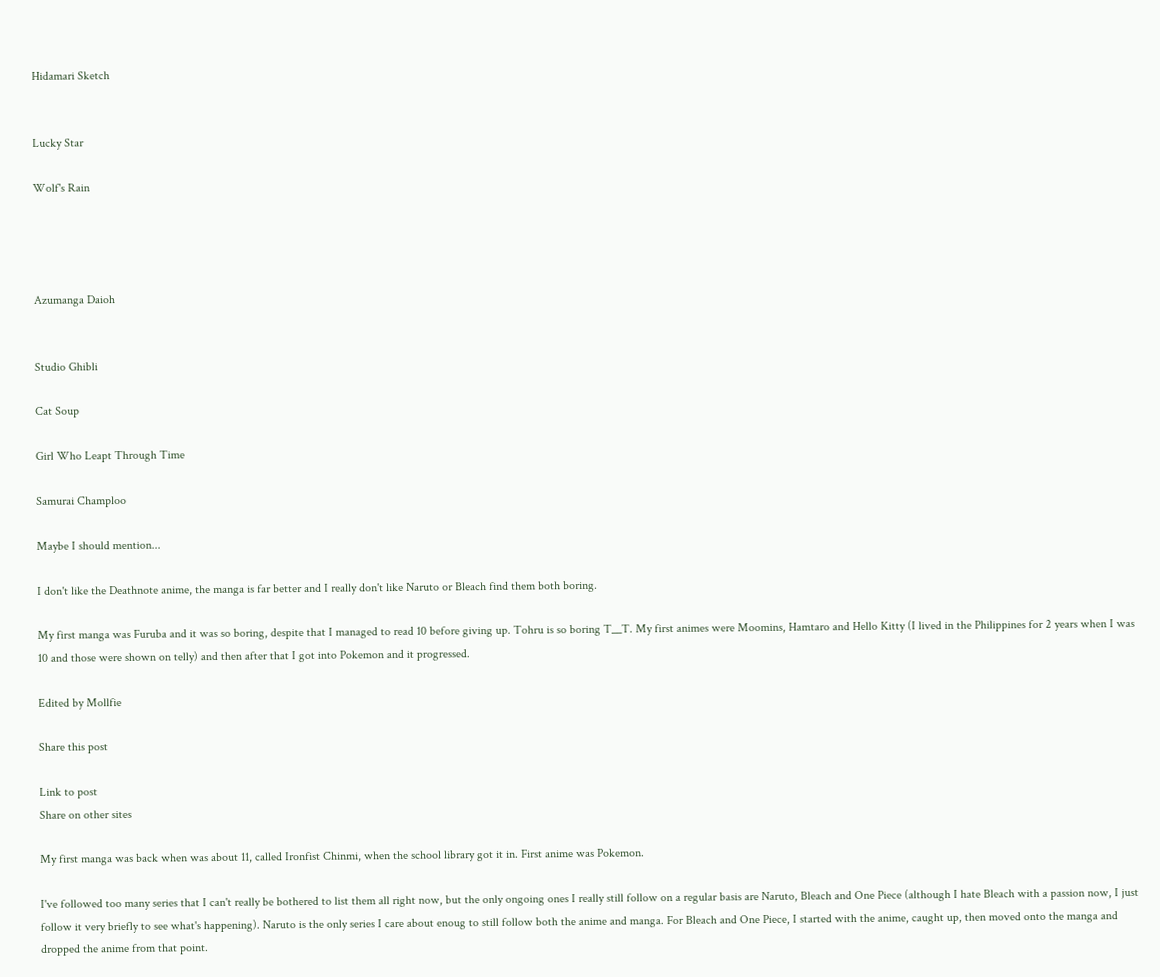Hidamari Sketch


Lucky Star

Wolf's Rain




Azumanga Daioh


Studio Ghibli

Cat Soup

Girl Who Leapt Through Time

Samurai Champloo

Maybe I should mention...

I don't like the Deathnote anime, the manga is far better and I really don't like Naruto or Bleach find them both boring.

My first manga was Furuba and it was so boring, despite that I managed to read 10 before giving up. Tohru is so boring T__T. My first animes were Moomins, Hamtaro and Hello Kitty (I lived in the Philippines for 2 years when I was 10 and those were shown on telly) and then after that I got into Pokemon and it progressed.

Edited by Mollfie

Share this post

Link to post
Share on other sites

My first manga was back when was about 11, called Ironfist Chinmi, when the school library got it in. First anime was Pokemon.

I've followed too many series that I can't really be bothered to list them all right now, but the only ongoing ones I really still follow on a regular basis are Naruto, Bleach and One Piece (although I hate Bleach with a passion now, I just follow it very briefly to see what's happening). Naruto is the only series I care about enoug to still follow both the anime and manga. For Bleach and One Piece, I started with the anime, caught up, then moved onto the manga and dropped the anime from that point.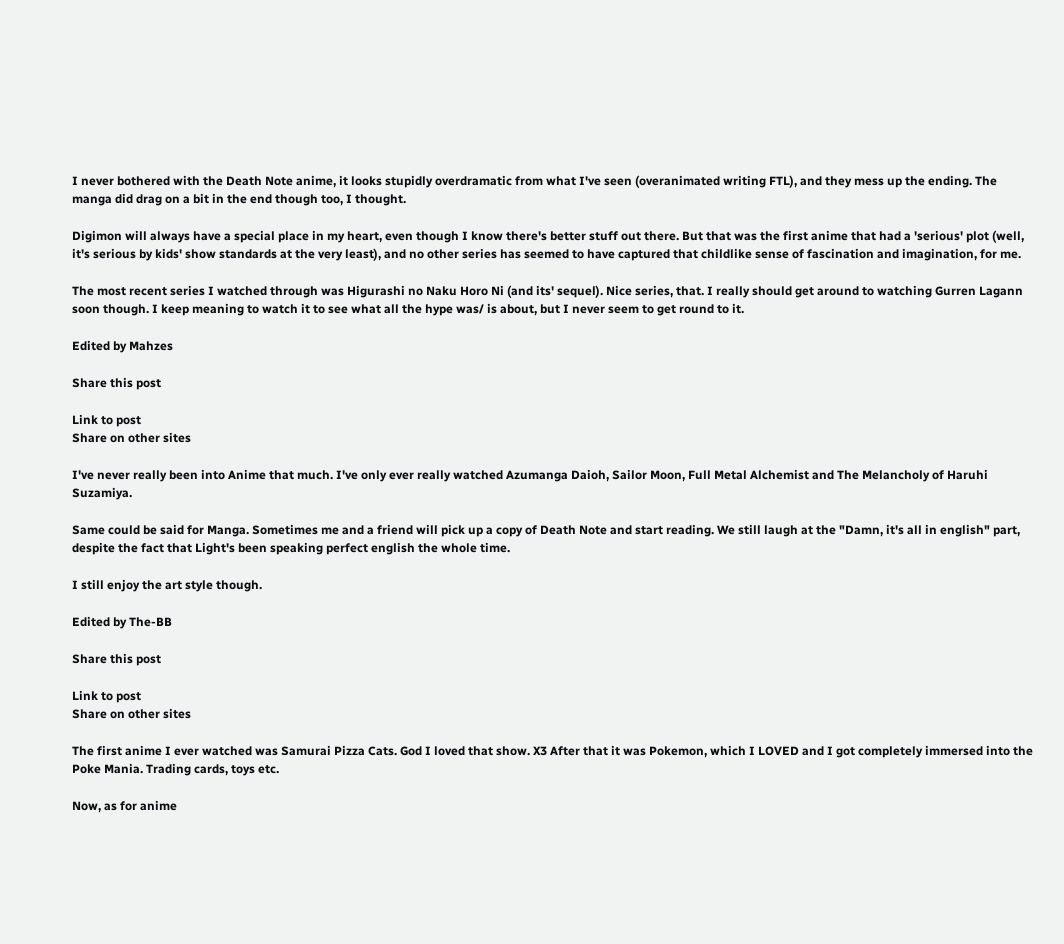I never bothered with the Death Note anime, it looks stupidly overdramatic from what I've seen (overanimated writing FTL), and they mess up the ending. The manga did drag on a bit in the end though too, I thought.

Digimon will always have a special place in my heart, even though I know there's better stuff out there. But that was the first anime that had a 'serious' plot (well, it's serious by kids' show standards at the very least), and no other series has seemed to have captured that childlike sense of fascination and imagination, for me.

The most recent series I watched through was Higurashi no Naku Horo Ni (and its' sequel). Nice series, that. I really should get around to watching Gurren Lagann soon though. I keep meaning to watch it to see what all the hype was/ is about, but I never seem to get round to it.

Edited by Mahzes

Share this post

Link to post
Share on other sites

I've never really been into Anime that much. I've only ever really watched Azumanga Daioh, Sailor Moon, Full Metal Alchemist and The Melancholy of Haruhi Suzamiya.

Same could be said for Manga. Sometimes me and a friend will pick up a copy of Death Note and start reading. We still laugh at the "Damn, it's all in english" part, despite the fact that Light's been speaking perfect english the whole time.

I still enjoy the art style though.

Edited by The-BB

Share this post

Link to post
Share on other sites

The first anime I ever watched was Samurai Pizza Cats. God I loved that show. X3 After that it was Pokemon, which I LOVED and I got completely immersed into the Poke Mania. Trading cards, toys etc.

Now, as for anime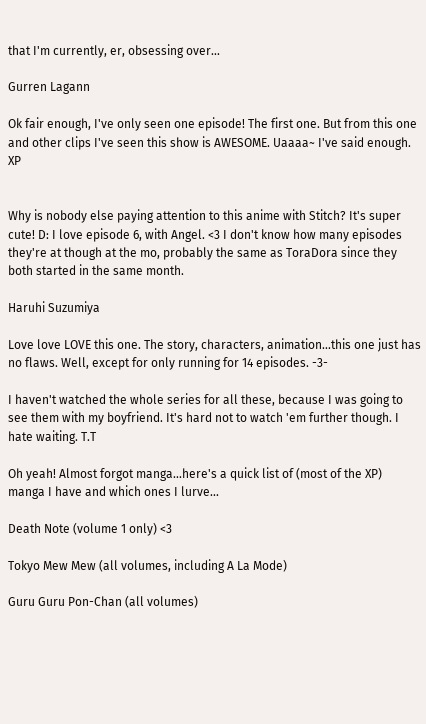that I'm currently, er, obsessing over...

Gurren Lagann

Ok fair enough, I've only seen one episode! The first one. But from this one and other clips I've seen this show is AWESOME. Uaaaa~ I've said enough. XP


Why is nobody else paying attention to this anime with Stitch? It's super cute! D: I love episode 6, with Angel. <3 I don't know how many episodes they're at though at the mo, probably the same as ToraDora since they both started in the same month.

Haruhi Suzumiya

Love love LOVE this one. The story, characters, animation...this one just has no flaws. Well, except for only running for 14 episodes. -3-

I haven't watched the whole series for all these, because I was going to see them with my boyfriend. It's hard not to watch 'em further though. I hate waiting. T.T

Oh yeah! Almost forgot manga...here's a quick list of (most of the XP) manga I have and which ones I lurve...

Death Note (volume 1 only) <3

Tokyo Mew Mew (all volumes, including A La Mode)

Guru Guru Pon-Chan (all volumes)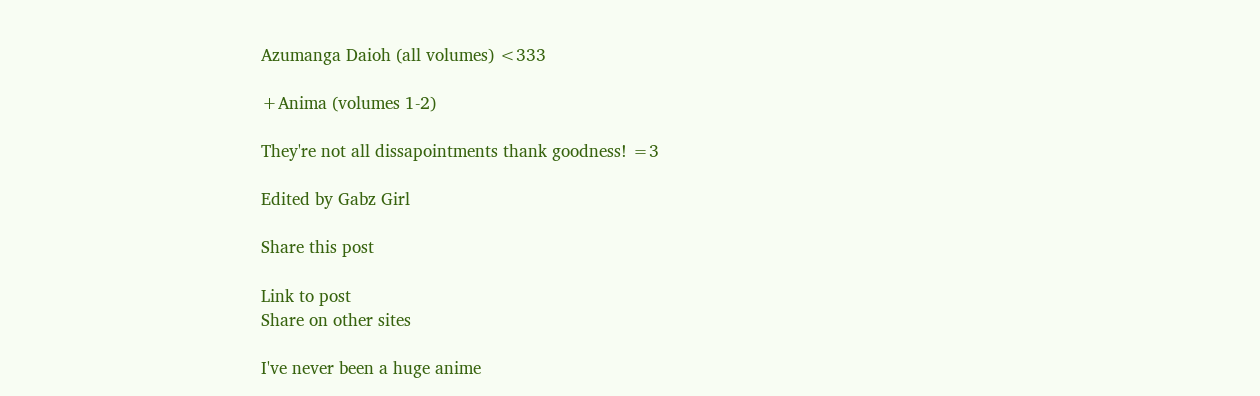Azumanga Daioh (all volumes) <333

+Anima (volumes 1-2)

They're not all dissapointments thank goodness! =3

Edited by Gabz Girl

Share this post

Link to post
Share on other sites

I've never been a huge anime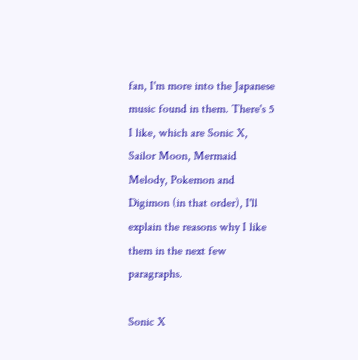fan, I'm more into the Japanese music found in them. There's 5 I like, which are Sonic X, Sailor Moon, Mermaid Melody, Pokemon and Digimon (in that order), I'll explain the reasons why I like them in the next few paragraphs.

Sonic X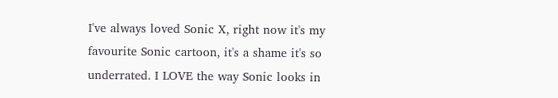I've always loved Sonic X, right now it's my favourite Sonic cartoon, it's a shame it's so underrated. I LOVE the way Sonic looks in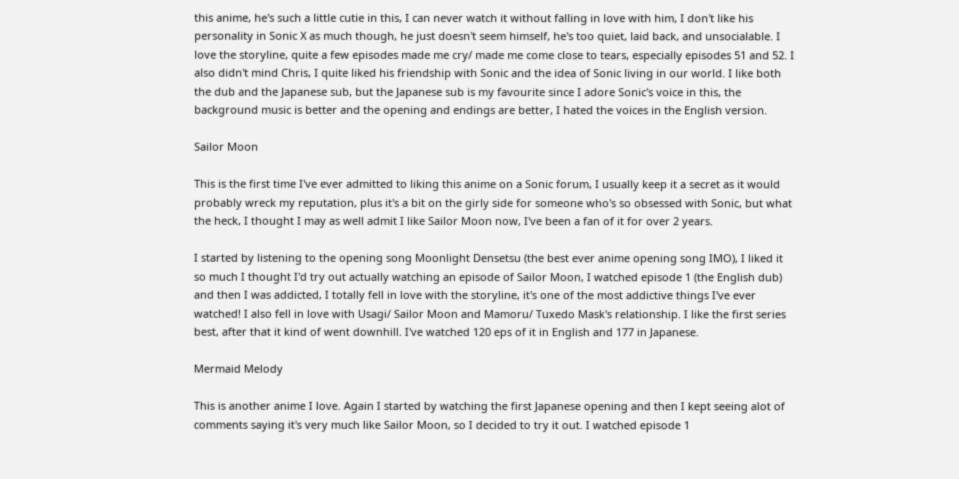this anime, he's such a little cutie in this, I can never watch it without falling in love with him, I don't like his personality in Sonic X as much though, he just doesn't seem himself, he's too quiet, laid back, and unsocialable. I love the storyline, quite a few episodes made me cry/ made me come close to tears, especially episodes 51 and 52. I also didn't mind Chris, I quite liked his friendship with Sonic and the idea of Sonic living in our world. I like both the dub and the Japanese sub, but the Japanese sub is my favourite since I adore Sonic's voice in this, the background music is better and the opening and endings are better, I hated the voices in the English version.

Sailor Moon

This is the first time I've ever admitted to liking this anime on a Sonic forum, I usually keep it a secret as it would probably wreck my reputation, plus it's a bit on the girly side for someone who's so obsessed with Sonic, but what the heck, I thought I may as well admit I like Sailor Moon now, I've been a fan of it for over 2 years.

I started by listening to the opening song Moonlight Densetsu (the best ever anime opening song IMO), I liked it so much I thought I'd try out actually watching an episode of Sailor Moon, I watched episode 1 (the English dub) and then I was addicted, I totally fell in love with the storyline, it's one of the most addictive things I've ever watched! I also fell in love with Usagi/ Sailor Moon and Mamoru/ Tuxedo Mask's relationship. I like the first series best, after that it kind of went downhill. I've watched 120 eps of it in English and 177 in Japanese.

Mermaid Melody

This is another anime I love. Again I started by watching the first Japanese opening and then I kept seeing alot of comments saying it's very much like Sailor Moon, so I decided to try it out. I watched episode 1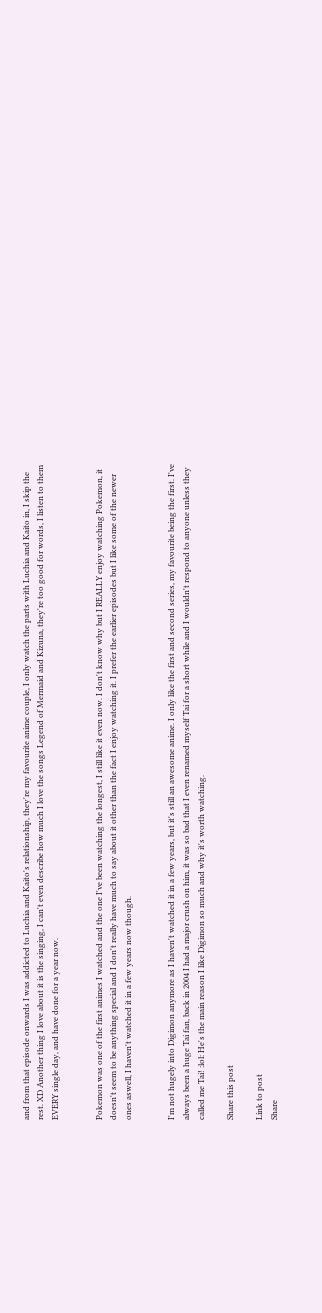and from that episode onwards I was addicted to Luchia and Kaito's relationship, they're my favourite anime couple, I only watch the parts with Luchia and Kaito in, I skip the rest. XD Another thing I love about it is the singing, I can't even describe how much I love the songs Legend of Mermaid and Kizuna, they're too good for words, I listen to them EVERY single day, and have done for a year now.


Pokemon was one of the first animes I watched and the one I've been watching the longest, I still like it even now. I don't know why but I REALLY enjoy watching Pokemon, it doesn't seem to be anything special and I don't really have much to say about it other than the fact I enjoy watching it. I prefer the earlier episodes but I like some of the newer ones aswell, I haven't watched it in a few years now though.


I'm not hugely into Digimon anymore as I haven't watched it in a few years, but it's still an awesome anime. I only like the first and second series, my favourite being the first. I've always been a huge Tai fan, back in 2004 I had a major crush on him, it was so bad that I even renamed myself Tai for a short while and I wouldn't respond to anyone unless they called me Tai! :lol: He's the main reason I like Digimon so much and why it's worth watching.

Share this post

Link to post
Share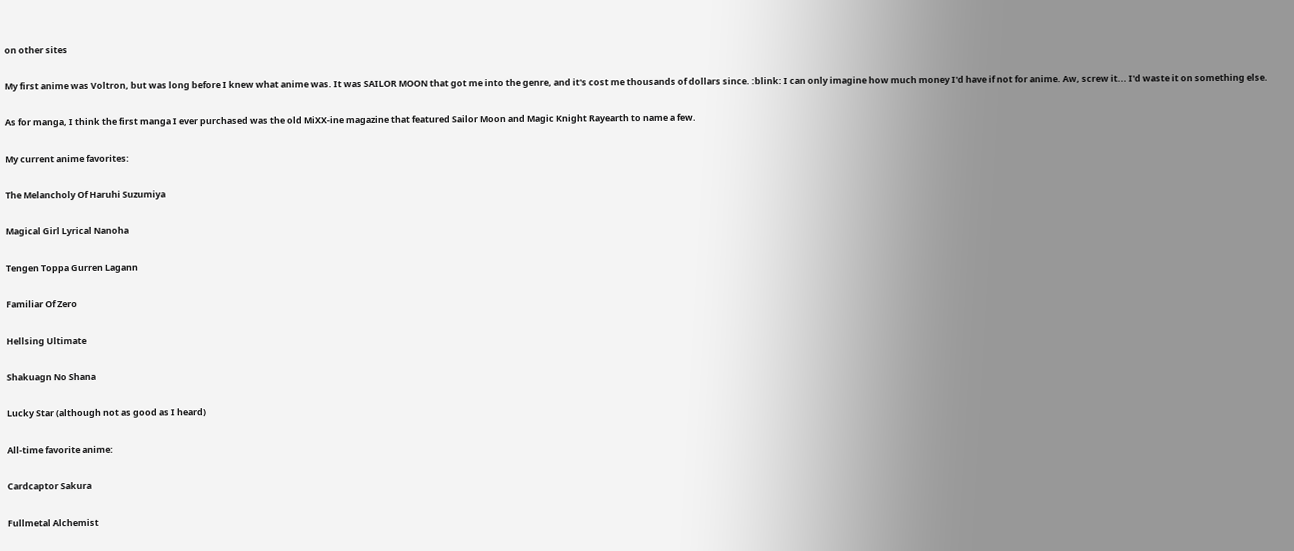on other sites

My first anime was Voltron, but was long before I knew what anime was. It was SAILOR MOON that got me into the genre, and it's cost me thousands of dollars since. :blink: I can only imagine how much money I'd have if not for anime. Aw, screw it... I'd waste it on something else.

As for manga, I think the first manga I ever purchased was the old MiXX-ine magazine that featured Sailor Moon and Magic Knight Rayearth to name a few.

My current anime favorites:

The Melancholy Of Haruhi Suzumiya

Magical Girl Lyrical Nanoha

Tengen Toppa Gurren Lagann

Familiar Of Zero

Hellsing Ultimate

Shakuagn No Shana

Lucky Star (although not as good as I heard)

All-time favorite anime:

Cardcaptor Sakura

Fullmetal Alchemist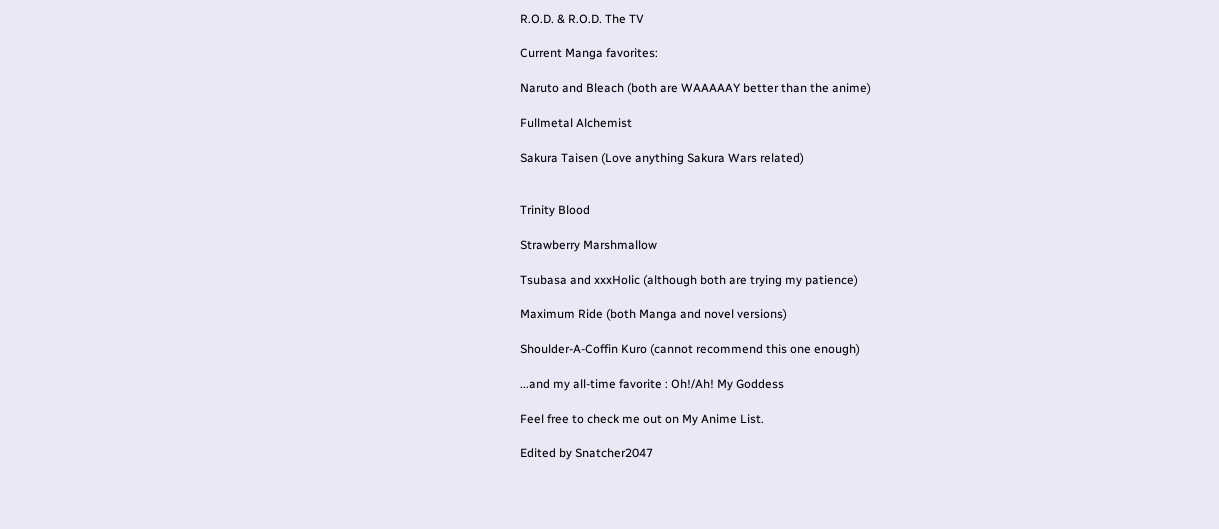R.O.D. & R.O.D. The TV

Current Manga favorites:

Naruto and Bleach (both are WAAAAAY better than the anime)

Fullmetal Alchemist

Sakura Taisen (Love anything Sakura Wars related)


Trinity Blood

Strawberry Marshmallow

Tsubasa and xxxHolic (although both are trying my patience)

Maximum Ride (both Manga and novel versions)

Shoulder-A-Coffin Kuro (cannot recommend this one enough)

...and my all-time favorite : Oh!/Ah! My Goddess

Feel free to check me out on My Anime List.

Edited by Snatcher2047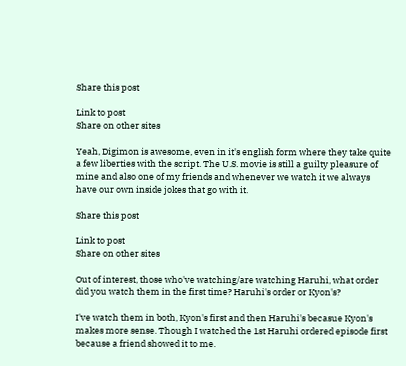Share this post

Link to post
Share on other sites

Yeah, Digimon is awesome, even in it's english form where they take quite a few liberties with the script. The U.S. movie is still a guilty pleasure of mine and also one of my friends and whenever we watch it we always have our own inside jokes that go with it.

Share this post

Link to post
Share on other sites

Out of interest, those who've watching/are watching Haruhi, what order did you watch them in the first time? Haruhi's order or Kyon's?

I've watch them in both, Kyon's first and then Haruhi's becasue Kyon's makes more sense. Though I watched the 1st Haruhi ordered episode first because a friend showed it to me.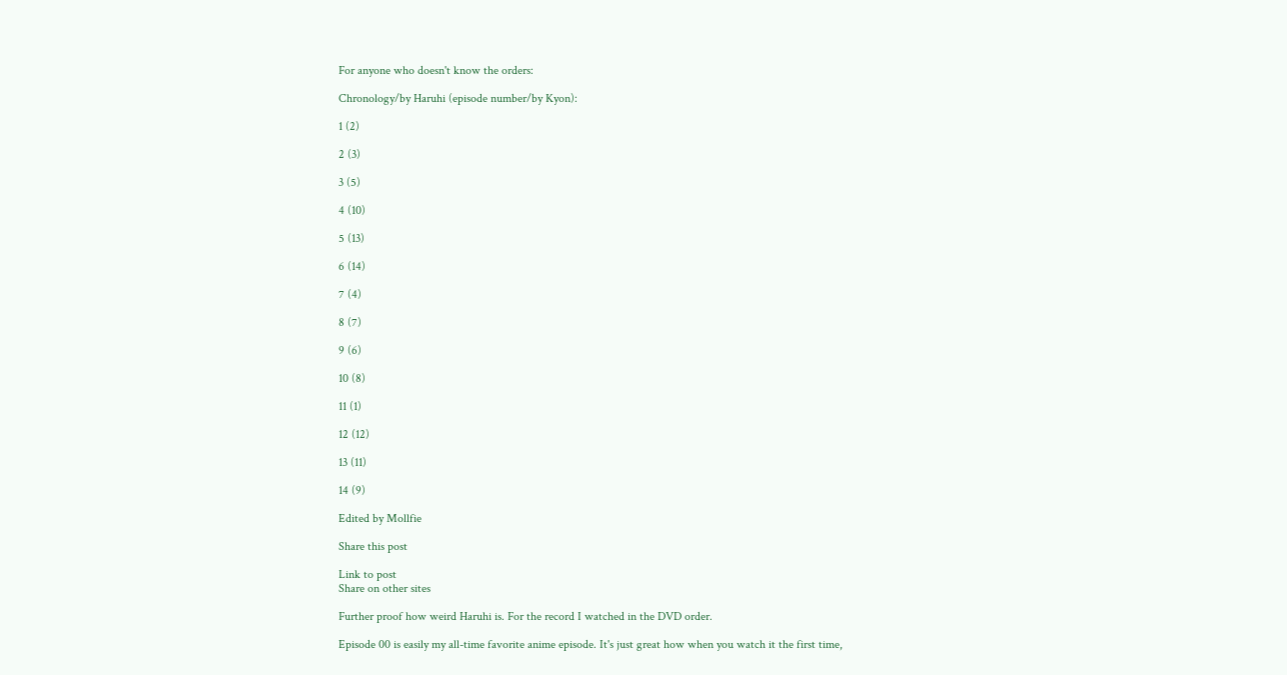For anyone who doesn't know the orders:

Chronology/by Haruhi (episode number/by Kyon):

1 (2)

2 (3)

3 (5)

4 (10)

5 (13)

6 (14)

7 (4)

8 (7)

9 (6)

10 (8)

11 (1)

12 (12)

13 (11)

14 (9)

Edited by Mollfie

Share this post

Link to post
Share on other sites

Further proof how weird Haruhi is. For the record I watched in the DVD order.

Episode 00 is easily my all-time favorite anime episode. It's just great how when you watch it the first time,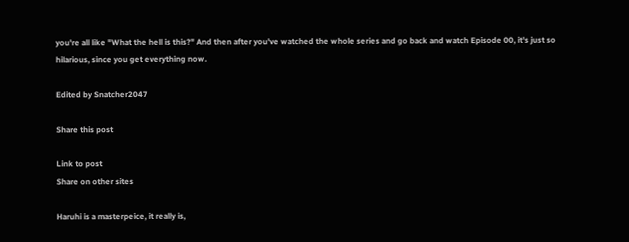you're all like "What the hell is this?" And then after you've watched the whole series and go back and watch Episode 00, it's just so hilarious, since you get everything now.

Edited by Snatcher2047

Share this post

Link to post
Share on other sites

Haruhi is a masterpeice, it really is,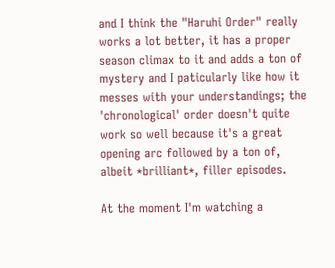and I think the "Haruhi Order" really works a lot better, it has a proper season climax to it and adds a ton of mystery and I paticularly like how it messes with your understandings; the 'chronological' order doesn't quite work so well because it's a great opening arc followed by a ton of, albeit *brilliant*, filler episodes.

At the moment I'm watching a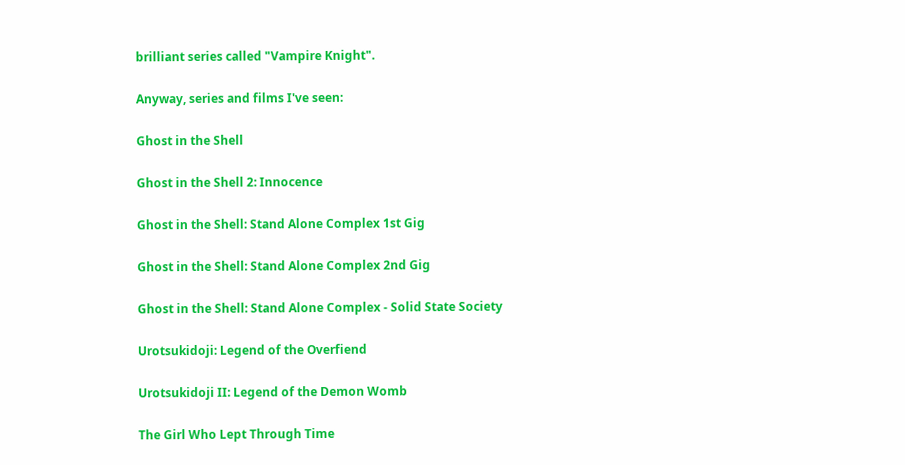brilliant series called "Vampire Knight".

Anyway, series and films I've seen:

Ghost in the Shell

Ghost in the Shell 2: Innocence

Ghost in the Shell: Stand Alone Complex 1st Gig

Ghost in the Shell: Stand Alone Complex 2nd Gig

Ghost in the Shell: Stand Alone Complex - Solid State Society

Urotsukidoji: Legend of the Overfiend

Urotsukidoji II: Legend of the Demon Womb

The Girl Who Lept Through Time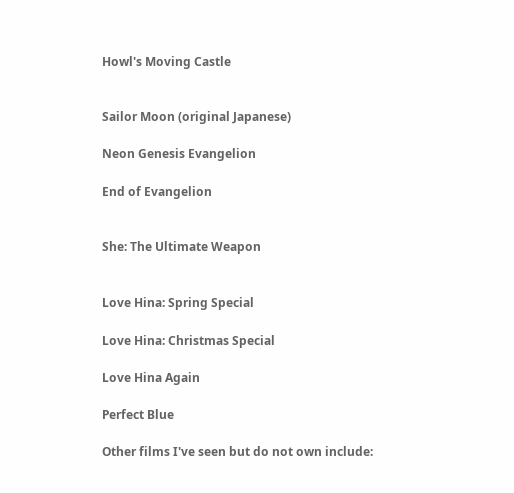Howl's Moving Castle


Sailor Moon (original Japanese)

Neon Genesis Evangelion

End of Evangelion


She: The Ultimate Weapon


Love Hina: Spring Special

Love Hina: Christmas Special

Love Hina Again

Perfect Blue

Other films I've seen but do not own include: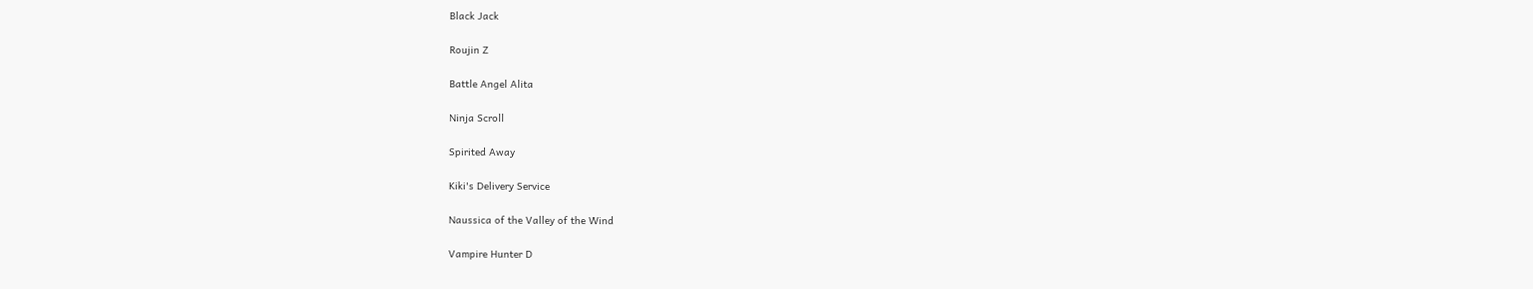Black Jack

Roujin Z

Battle Angel Alita

Ninja Scroll

Spirited Away

Kiki's Delivery Service

Naussica of the Valley of the Wind

Vampire Hunter D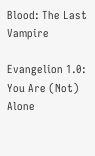Blood: The Last Vampire

Evangelion 1.0: You Are (Not) Alone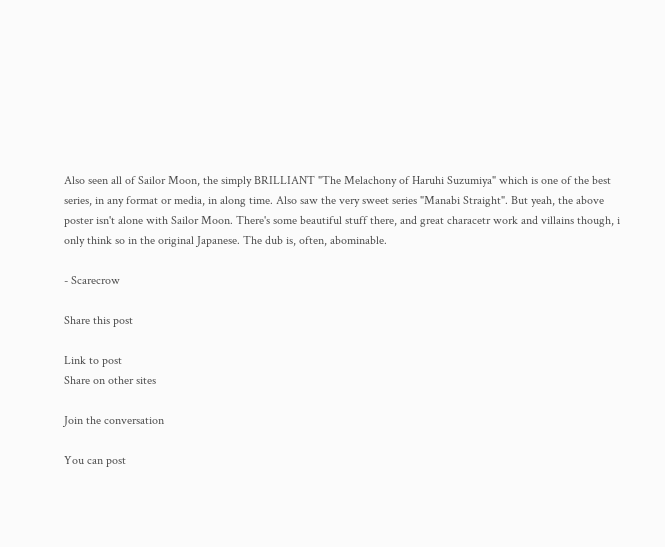Also seen all of Sailor Moon, the simply BRILLIANT "The Melachony of Haruhi Suzumiya" which is one of the best series, in any format or media, in along time. Also saw the very sweet series "Manabi Straight". But yeah, the above poster isn't alone with Sailor Moon. There's some beautiful stuff there, and great characetr work and villains though, i only think so in the original Japanese. The dub is, often, abominable.

- Scarecrow

Share this post

Link to post
Share on other sites

Join the conversation

You can post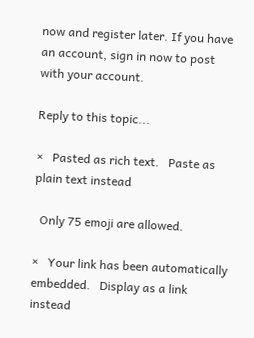now and register later. If you have an account, sign in now to post with your account.

Reply to this topic...

×   Pasted as rich text.   Paste as plain text instead

  Only 75 emoji are allowed.

×   Your link has been automatically embedded.   Display as a link instead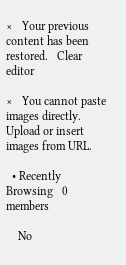×   Your previous content has been restored.   Clear editor

×   You cannot paste images directly. Upload or insert images from URL.

  • Recently Browsing   0 members

    No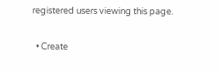registered users viewing this page.

  • Create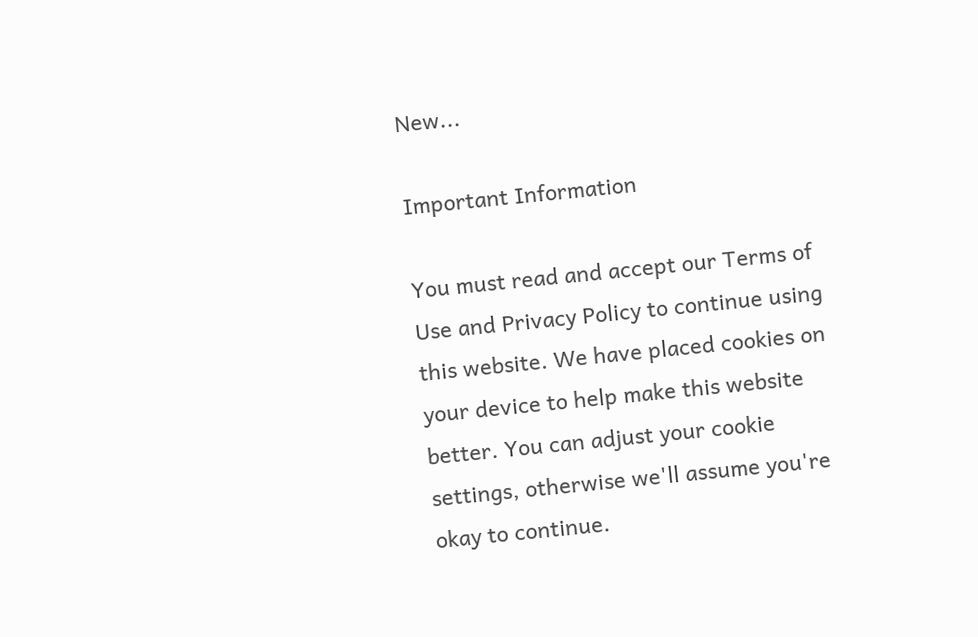New...

Important Information

You must read and accept our Terms of Use and Privacy Policy to continue using this website. We have placed cookies on your device to help make this website better. You can adjust your cookie settings, otherwise we'll assume you're okay to continue.